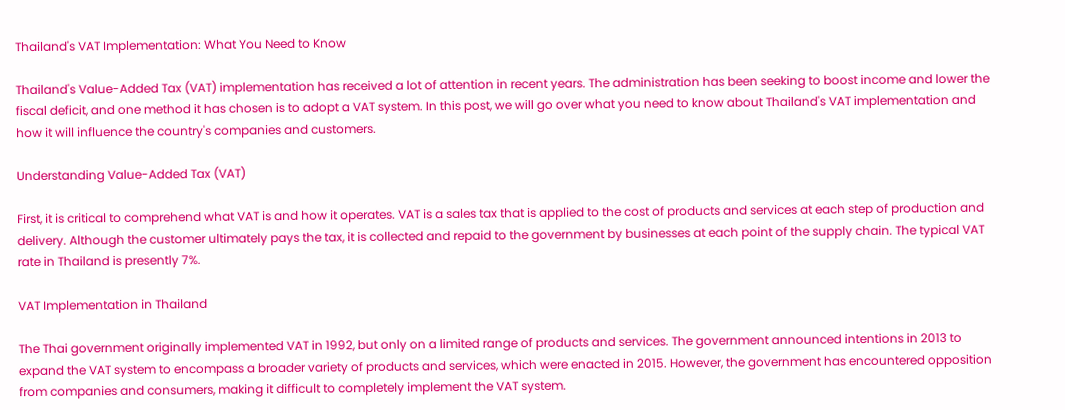Thailand's VAT Implementation: What You Need to Know

Thailand's Value-Added Tax (VAT) implementation has received a lot of attention in recent years. The administration has been seeking to boost income and lower the fiscal deficit, and one method it has chosen is to adopt a VAT system. In this post, we will go over what you need to know about Thailand's VAT implementation and how it will influence the country's companies and customers.

Understanding Value-Added Tax (VAT)

First, it is critical to comprehend what VAT is and how it operates. VAT is a sales tax that is applied to the cost of products and services at each step of production and delivery. Although the customer ultimately pays the tax, it is collected and repaid to the government by businesses at each point of the supply chain. The typical VAT rate in Thailand is presently 7%.

VAT Implementation in Thailand

The Thai government originally implemented VAT in 1992, but only on a limited range of products and services. The government announced intentions in 2013 to expand the VAT system to encompass a broader variety of products and services, which were enacted in 2015. However, the government has encountered opposition from companies and consumers, making it difficult to completely implement the VAT system.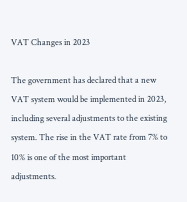VAT Changes in 2023

The government has declared that a new VAT system would be implemented in 2023, including several adjustments to the existing system. The rise in the VAT rate from 7% to 10% is one of the most important adjustments.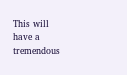This will have a tremendous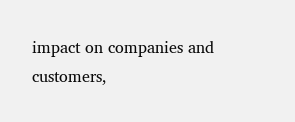impact on companies and customers,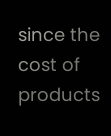since the cost of products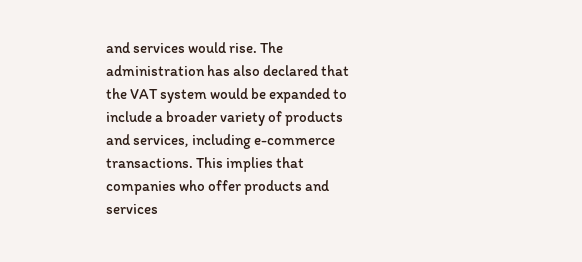and services would rise. The administration has also declared that the VAT system would be expanded to include a broader variety of products and services, including e-commerce transactions. This implies that companies who offer products and services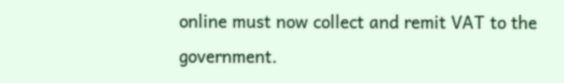online must now collect and remit VAT to the government.